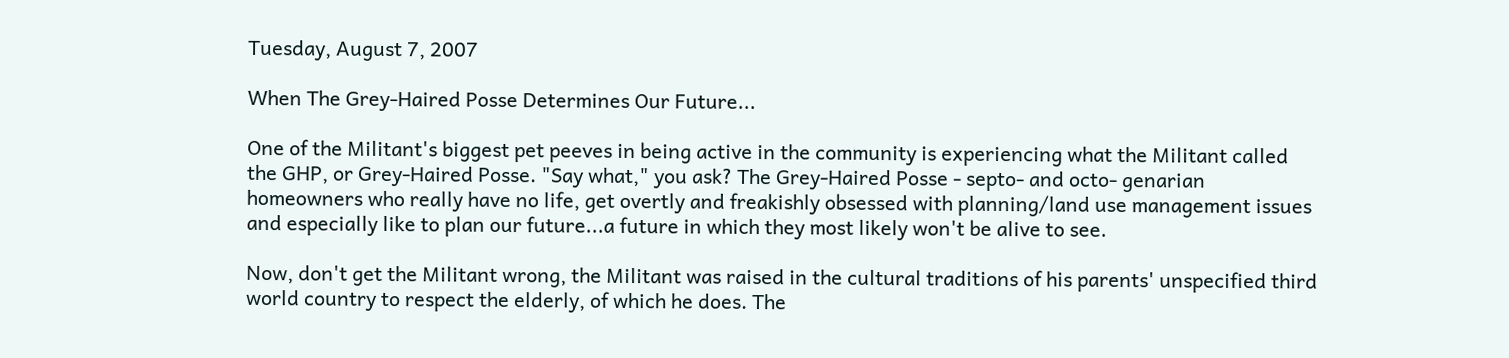Tuesday, August 7, 2007

When The Grey-Haired Posse Determines Our Future...

One of the Militant's biggest pet peeves in being active in the community is experiencing what the Militant called the GHP, or Grey-Haired Posse. "Say what," you ask? The Grey-Haired Posse - septo- and octo- genarian homeowners who really have no life, get overtly and freakishly obsessed with planning/land use management issues and especially like to plan our future...a future in which they most likely won't be alive to see.

Now, don't get the Militant wrong, the Militant was raised in the cultural traditions of his parents' unspecified third world country to respect the elderly, of which he does. The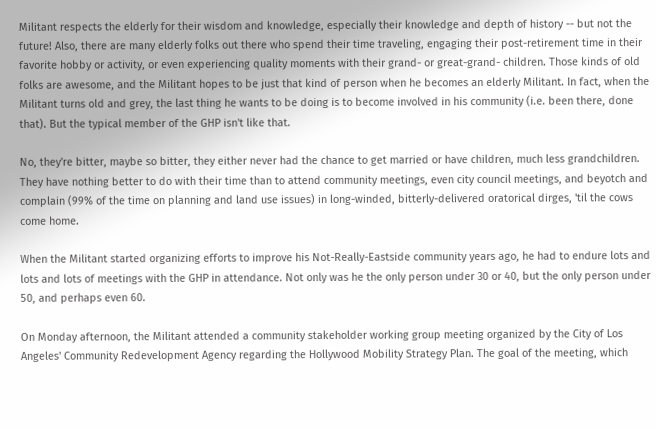Militant respects the elderly for their wisdom and knowledge, especially their knowledge and depth of history -- but not the future! Also, there are many elderly folks out there who spend their time traveling, engaging their post-retirement time in their favorite hobby or activity, or even experiencing quality moments with their grand- or great-grand- children. Those kinds of old folks are awesome, and the Militant hopes to be just that kind of person when he becomes an elderly Militant. In fact, when the Militant turns old and grey, the last thing he wants to be doing is to become involved in his community (i.e. been there, done that). But the typical member of the GHP isn't like that.

No, they're bitter, maybe so bitter, they either never had the chance to get married or have children, much less grandchildren. They have nothing better to do with their time than to attend community meetings, even city council meetings, and beyotch and complain (99% of the time on planning and land use issues) in long-winded, bitterly-delivered oratorical dirges, 'til the cows come home.

When the Militant started organizing efforts to improve his Not-Really-Eastside community years ago, he had to endure lots and lots and lots of meetings with the GHP in attendance. Not only was he the only person under 30 or 40, but the only person under 50, and perhaps even 60.

On Monday afternoon, the Militant attended a community stakeholder working group meeting organized by the City of Los Angeles' Community Redevelopment Agency regarding the Hollywood Mobility Strategy Plan. The goal of the meeting, which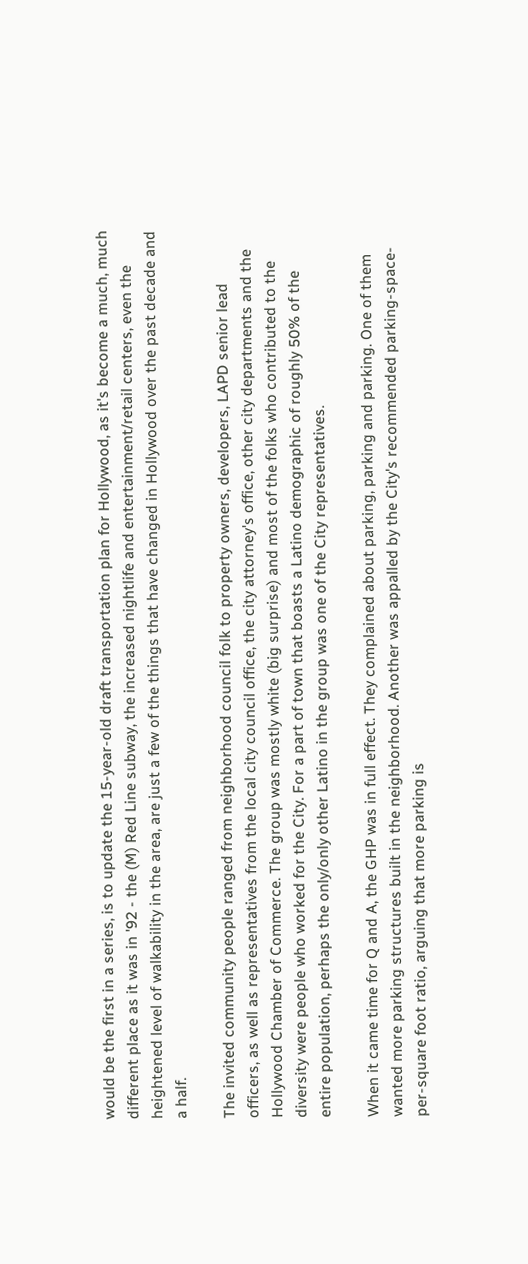would be the first in a series, is to update the 15-year-old draft transportation plan for Hollywood, as it's become a much, much different place as it was in '92 - the (M) Red Line subway, the increased nightlife and entertainment/retail centers, even the heightened level of walkability in the area, are just a few of the things that have changed in Hollywood over the past decade and a half.

The invited community people ranged from neighborhood council folk to property owners, developers, LAPD senior lead officers, as well as representatives from the local city council office, the city attorney's office, other city departments and the Hollywood Chamber of Commerce. The group was mostly white (big surprise) and most of the folks who contributed to the diversity were people who worked for the City. For a part of town that boasts a Latino demographic of roughly 50% of the entire population, perhaps the only/only other Latino in the group was one of the City representatives.

When it came time for Q and A, the GHP was in full effect. They complained about parking, parking and parking. One of them wanted more parking structures built in the neighborhood. Another was appalled by the City's recommended parking-space-per-square foot ratio, arguing that more parking is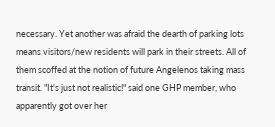necessary. Yet another was afraid the dearth of parking lots means visitors/new residents will park in their streets. All of them scoffed at the notion of future Angelenos taking mass transit. "It's just not realistic!" said one GHP member, who apparently got over her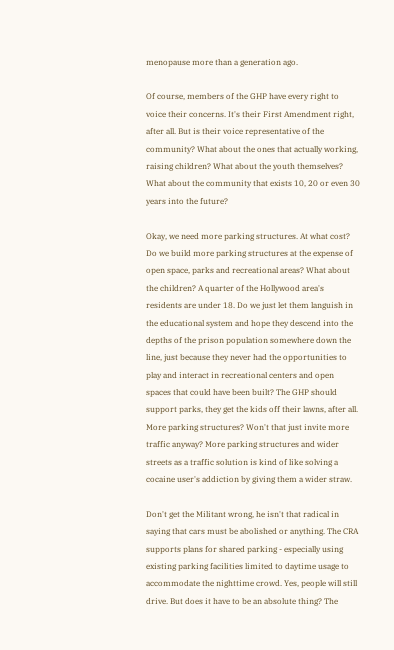menopause more than a generation ago.

Of course, members of the GHP have every right to voice their concerns. It's their First Amendment right, after all. But is their voice representative of the community? What about the ones that actually working, raising children? What about the youth themselves? What about the community that exists 10, 20 or even 30 years into the future?

Okay, we need more parking structures. At what cost? Do we build more parking structures at the expense of open space, parks and recreational areas? What about the children? A quarter of the Hollywood area's residents are under 18. Do we just let them languish in the educational system and hope they descend into the depths of the prison population somewhere down the line, just because they never had the opportunities to play and interact in recreational centers and open spaces that could have been built? The GHP should support parks, they get the kids off their lawns, after all. More parking structures? Won't that just invite more traffic anyway? More parking structures and wider streets as a traffic solution is kind of like solving a cocaine user's addiction by giving them a wider straw.

Don't get the Militant wrong, he isn't that radical in saying that cars must be abolished or anything. The CRA supports plans for shared parking - especially using existing parking facilities limited to daytime usage to accommodate the nighttime crowd. Yes, people will still drive. But does it have to be an absolute thing? The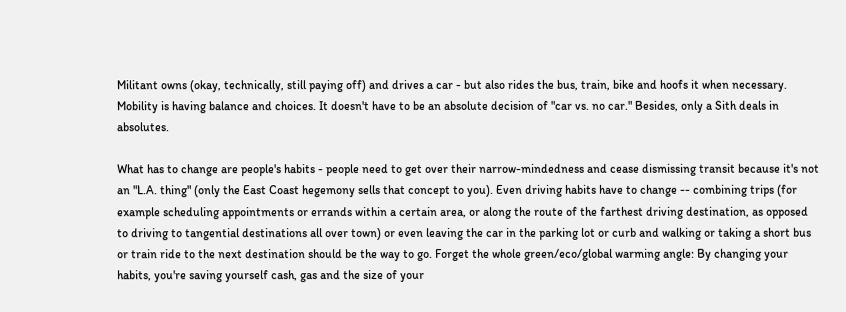Militant owns (okay, technically, still paying off) and drives a car - but also rides the bus, train, bike and hoofs it when necessary. Mobility is having balance and choices. It doesn't have to be an absolute decision of "car vs. no car." Besides, only a Sith deals in absolutes.

What has to change are people's habits - people need to get over their narrow-mindedness and cease dismissing transit because it's not an "L.A. thing" (only the East Coast hegemony sells that concept to you). Even driving habits have to change -- combining trips (for example scheduling appointments or errands within a certain area, or along the route of the farthest driving destination, as opposed to driving to tangential destinations all over town) or even leaving the car in the parking lot or curb and walking or taking a short bus or train ride to the next destination should be the way to go. Forget the whole green/eco/global warming angle: By changing your habits, you're saving yourself cash, gas and the size of your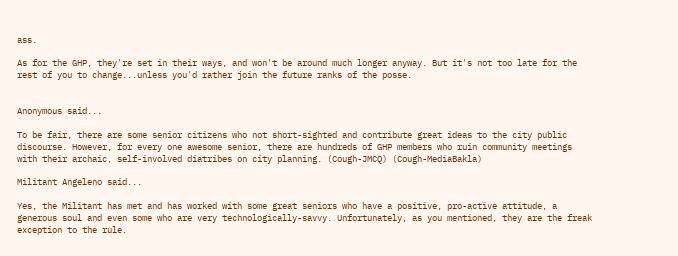ass.

As for the GHP, they're set in their ways, and won't be around much longer anyway. But it's not too late for the rest of you to change...unless you'd rather join the future ranks of the posse.


Anonymous said...

To be fair, there are some senior citizens who not short-sighted and contribute great ideas to the city public discourse. However, for every one awesome senior, there are hundreds of GHP members who ruin community meetings with their archaic, self-involved diatribes on city planning. (Cough-JMCQ) (Cough-MediaBakla)

Militant Angeleno said...

Yes, the Militant has met and has worked with some great seniors who have a positive, pro-active attitude, a generous soul and even some who are very technologically-savvy. Unfortunately, as you mentioned, they are the freak exception to the rule.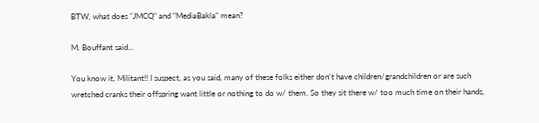BTW, what does "JMCQ" and "MediaBakla" mean?

M. Bouffant said...

You know it, Militant!! I suspect, as you said, many of these folks either don't have children/grandchildren or are such wretched cranks their offspring want little or nothing to do w/ them. So they sit there w/ too much time on their hands,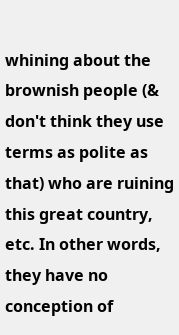whining about the brownish people (& don't think they use terms as polite as that) who are ruining this great country, etc. In other words, they have no conception of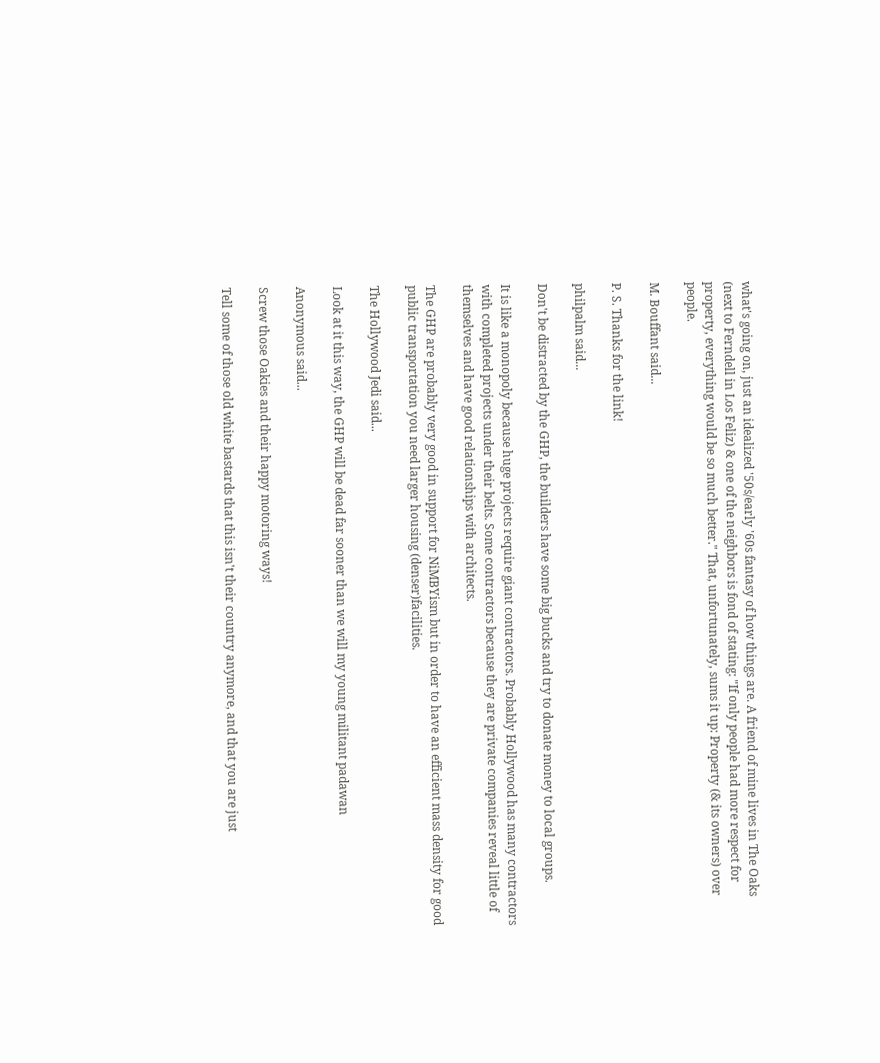what's going on, just an idealized '50s/early '60s fantasy of how things are. A friend of mine lives in The Oaks (next to Ferndell in Los Feliz) & one of the neighbors is fond of stating: "If only people had more respect for property, everything would be so much better." That, unfortunately, sums it up: Property (& its owners) over people.

M. Bouffant said...

P. S. Thanks for the link!

philpalm said...

Don't be distracted by the GHP, the builders have some big bucks and try to donate money to local groups.

It is like a monopoly because huge projects require giant contractors. Probably Hollywood has many contractors with completed projects under their belts. Some contractors because they are private companies reveal little of themselves and have good relationships with architects.

The GHP are probably very good in support for NiMBYism but in order to have an efficient mass density for good public transportation you need larger housing (denser)facilities.

The Hollywood Jedi said...

Look at it this way, the GHP will be dead far sooner than we will my young militant padawan

Anonymous said...

Screw those Oakies and their happy motoring ways!

Tell some of those old white bastards that this isn't their country anymore, and that you are just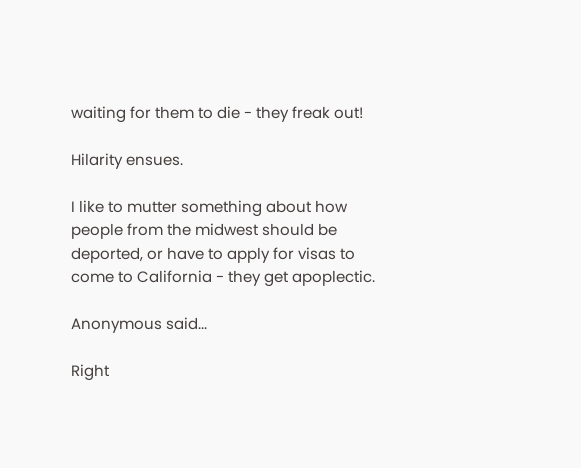waiting for them to die - they freak out!

Hilarity ensues.

I like to mutter something about how people from the midwest should be deported, or have to apply for visas to come to California - they get apoplectic.

Anonymous said...

Right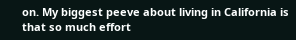on. My biggest peeve about living in California is that so much effort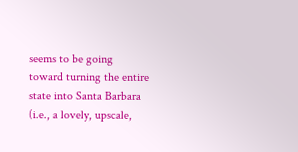seems to be going toward turning the entire state into Santa Barbara (i.e., a lovely, upscale,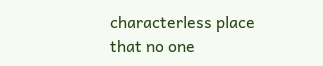characterless place that no one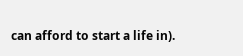can afford to start a life in).